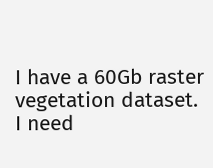I have a 60Gb raster vegetation dataset. I need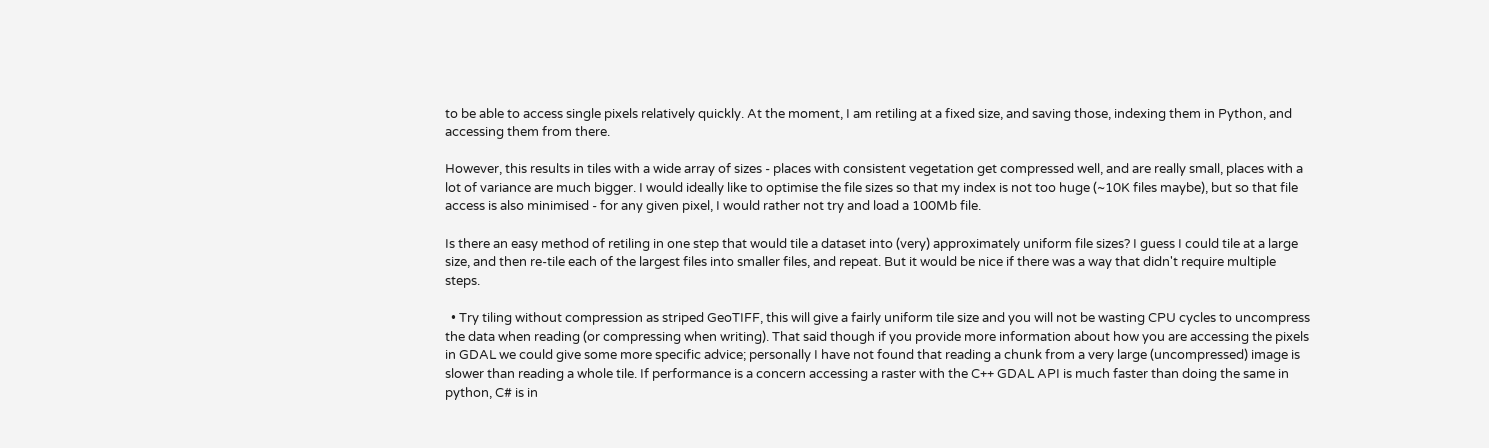to be able to access single pixels relatively quickly. At the moment, I am retiling at a fixed size, and saving those, indexing them in Python, and accessing them from there.

However, this results in tiles with a wide array of sizes - places with consistent vegetation get compressed well, and are really small, places with a lot of variance are much bigger. I would ideally like to optimise the file sizes so that my index is not too huge (~10K files maybe), but so that file access is also minimised - for any given pixel, I would rather not try and load a 100Mb file.

Is there an easy method of retiling in one step that would tile a dataset into (very) approximately uniform file sizes? I guess I could tile at a large size, and then re-tile each of the largest files into smaller files, and repeat. But it would be nice if there was a way that didn't require multiple steps.

  • Try tiling without compression as striped GeoTIFF, this will give a fairly uniform tile size and you will not be wasting CPU cycles to uncompress the data when reading (or compressing when writing). That said though if you provide more information about how you are accessing the pixels in GDAL we could give some more specific advice; personally I have not found that reading a chunk from a very large (uncompressed) image is slower than reading a whole tile. If performance is a concern accessing a raster with the C++ GDAL API is much faster than doing the same in python, C# is in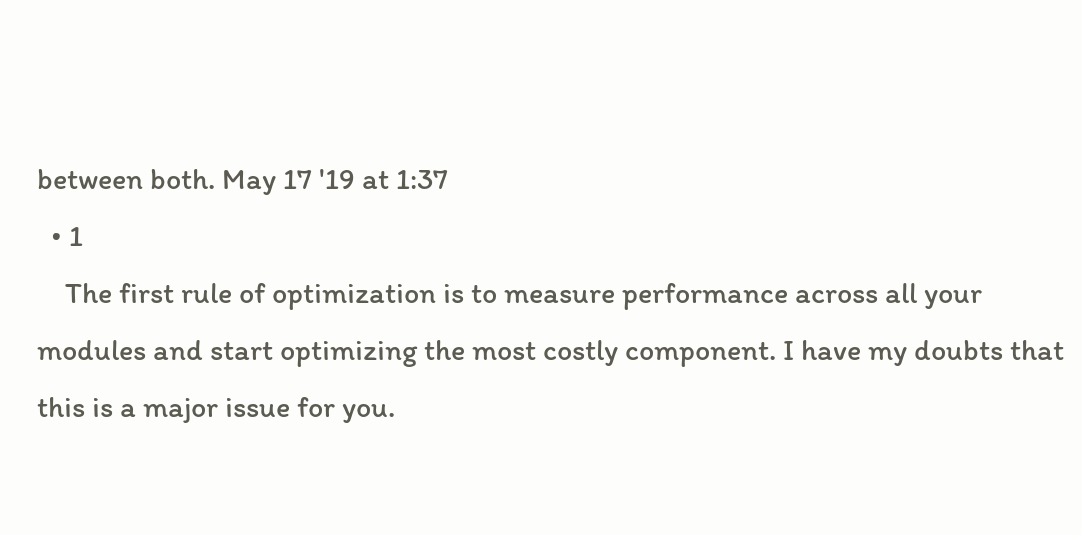between both. May 17 '19 at 1:37
  • 1
    The first rule of optimization is to measure performance across all your modules and start optimizing the most costly component. I have my doubts that this is a major issue for you.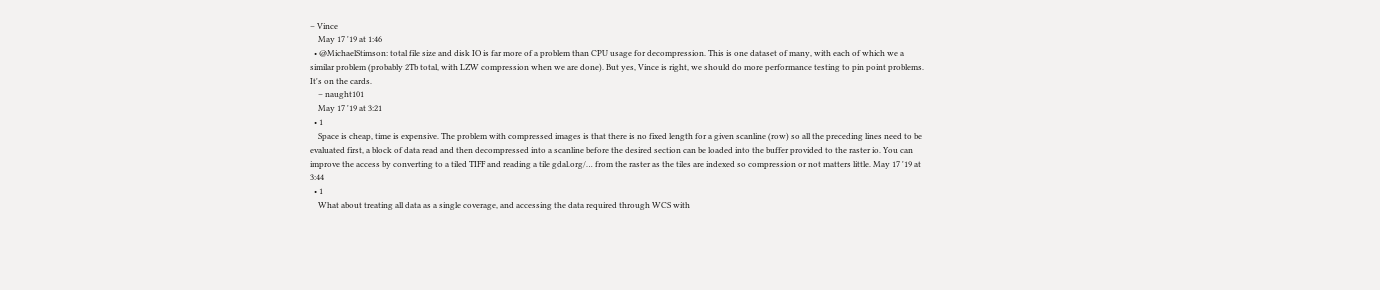– Vince
    May 17 '19 at 1:46
  • @MichaelStimson: total file size and disk IO is far more of a problem than CPU usage for decompression. This is one dataset of many, with each of which we a similar problem (probably 2Tb total, with LZW compression when we are done). But yes, Vince is right, we should do more performance testing to pin point problems. It's on the cards.
    – naught101
    May 17 '19 at 3:21
  • 1
    Space is cheap, time is expensive. The problem with compressed images is that there is no fixed length for a given scanline (row) so all the preceding lines need to be evaluated first, a block of data read and then decompressed into a scanline before the desired section can be loaded into the buffer provided to the raster io. You can improve the access by converting to a tiled TIFF and reading a tile gdal.org/… from the raster as the tiles are indexed so compression or not matters little. May 17 '19 at 3:44
  • 1
    What about treating all data as a single coverage, and accessing the data required through WCS with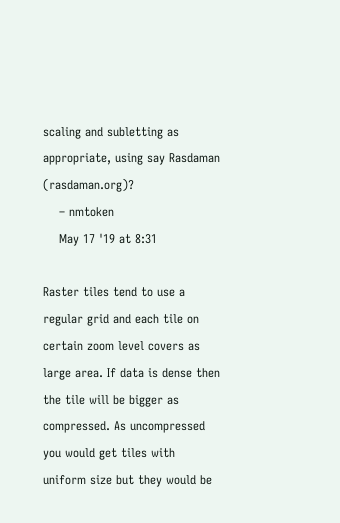scaling and subletting as appropriate, using say Rasdaman (rasdaman.org)?
    – nmtoken
    May 17 '19 at 8:31

Raster tiles tend to use a regular grid and each tile on certain zoom level covers as large area. If data is dense then the tile will be bigger as compressed. As uncompressed you would get tiles with uniform size but they would be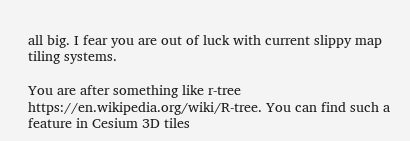all big. I fear you are out of luck with current slippy map tiling systems.

You are after something like r-tree https://en.wikipedia.org/wiki/R-tree. You can find such a feature in Cesium 3D tiles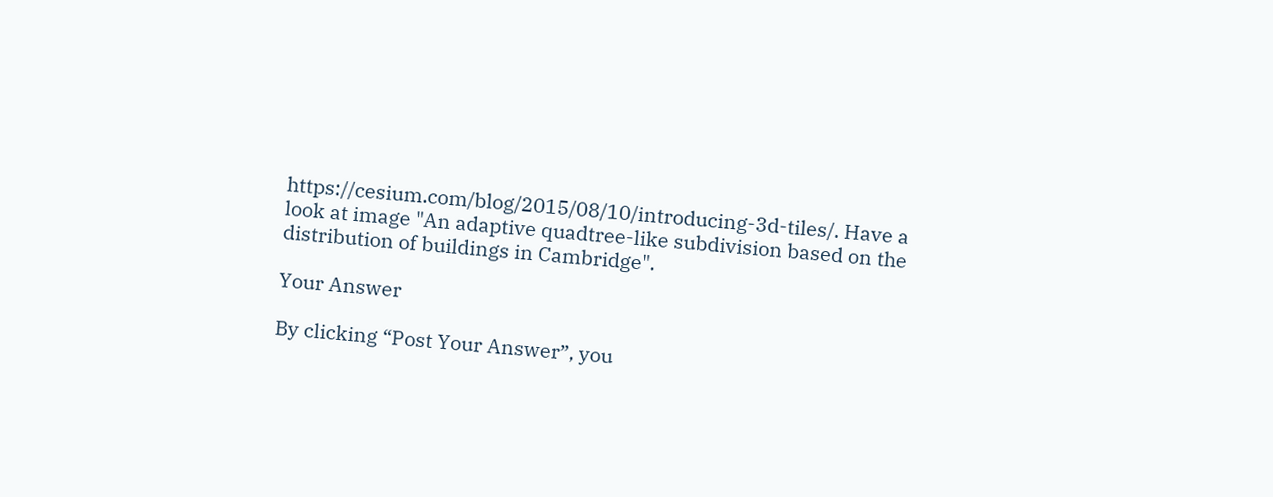https://cesium.com/blog/2015/08/10/introducing-3d-tiles/. Have a look at image "An adaptive quadtree-like subdivision based on the distribution of buildings in Cambridge".

Your Answer

By clicking “Post Your Answer”, you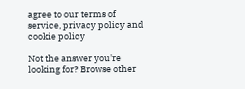agree to our terms of service, privacy policy and cookie policy

Not the answer you're looking for? Browse other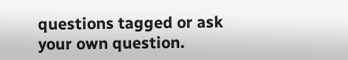questions tagged or ask your own question.